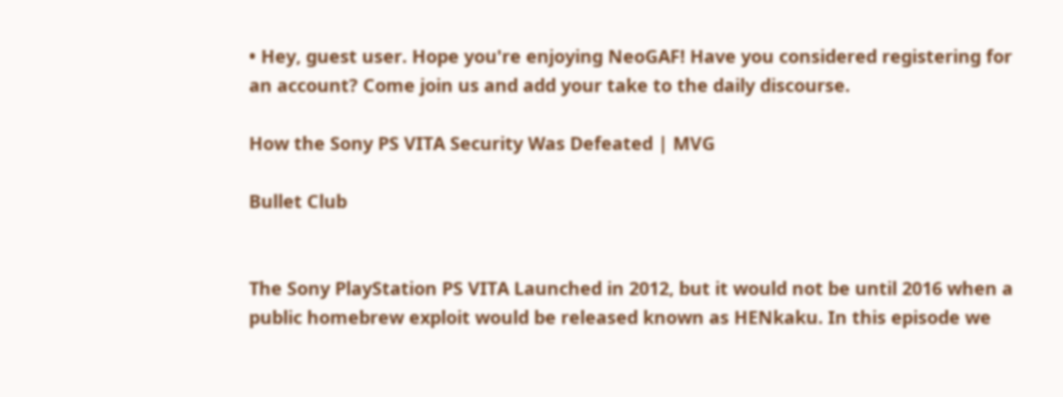• Hey, guest user. Hope you're enjoying NeoGAF! Have you considered registering for an account? Come join us and add your take to the daily discourse.

How the Sony PS VITA Security Was Defeated | MVG

Bullet Club


The Sony PlayStation PS VITA Launched in 2012, but it would not be until 2016 when a public homebrew exploit would be released known as HENkaku. In this episode we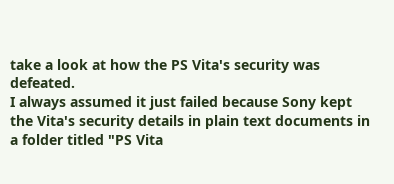take a look at how the PS Vita's security was defeated.
I always assumed it just failed because Sony kept the Vita's security details in plain text documents in a folder titled "PS Vita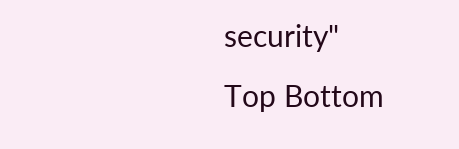security"
Top Bottom